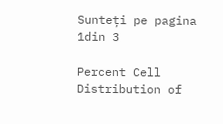Sunteți pe pagina 1din 3

Percent Cell Distribution of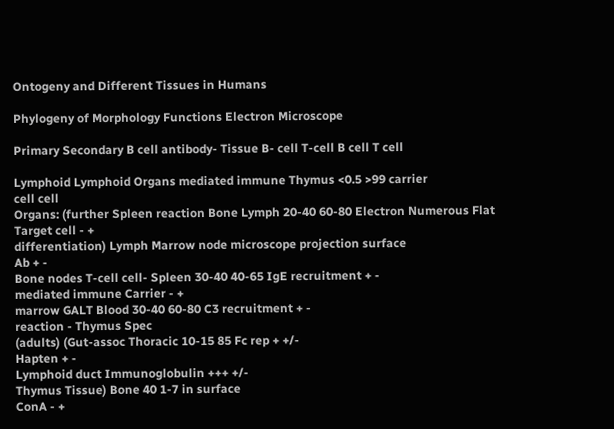Ontogeny and Different Tissues in Humans

Phylogeny of Morphology Functions Electron Microscope

Primary Secondary B cell antibody- Tissue B- cell T-cell B cell T cell

Lymphoid Lymphoid Organs mediated immune Thymus <0.5 >99 carrier
cell cell
Organs: (further Spleen reaction Bone Lymph 20-40 60-80 Electron Numerous Flat
Target cell - +
differentiation) Lymph Marrow node microscope projection surface
Ab + -
Bone nodes T-cell cell- Spleen 30-40 40-65 IgE recruitment + -
mediated immune Carrier - +
marrow GALT Blood 30-40 60-80 C3 recruitment + -
reaction - Thymus Spec
(adults) (Gut-assoc Thoracic 10-15 85 Fc rep + +/-
Hapten + -
Lymphoid duct Immunoglobulin +++ +/-
Thymus Tissue) Bone 40 1-7 in surface
ConA - +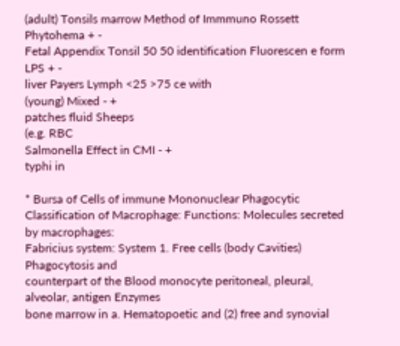(adult) Tonsils marrow Method of Immmuno Rossett
Phytohema + -
Fetal Appendix Tonsil 50 50 identification Fluorescen e form
LPS + -
liver Payers Lymph <25 >75 ce with
(young) Mixed - +
patches fluid Sheeps
(e.g. RBC
Salmonella Effect in CMI - +
typhi in

* Bursa of Cells of immune Mononuclear Phagocytic Classification of Macrophage: Functions: Molecules secreted by macrophages:
Fabricius system: System 1. Free cells (body Cavities) Phagocytosis and
counterpart of the Blood monocyte peritoneal, pleural, alveolar, antigen Enzymes
bone marrow in a. Hematopoetic and (2) free and synovial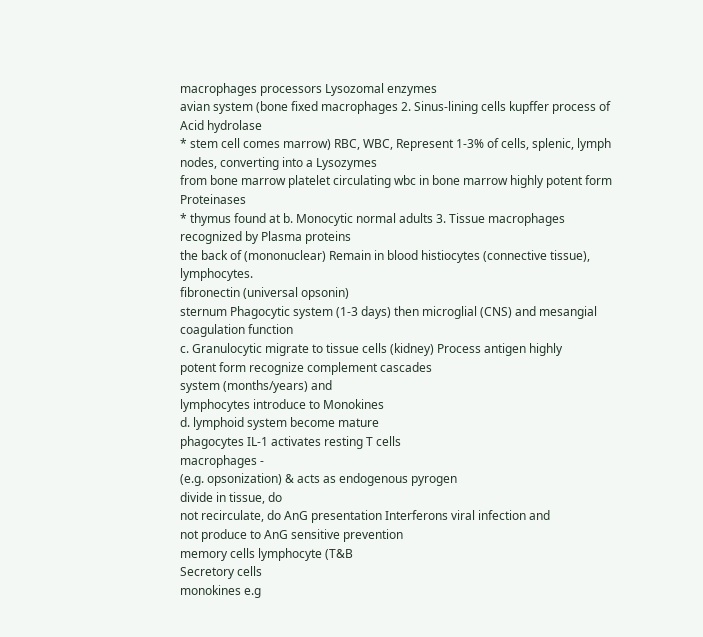macrophages processors Lysozomal enzymes
avian system (bone fixed macrophages 2. Sinus-lining cells kupffer process of Acid hydrolase
* stem cell comes marrow) RBC, WBC, Represent 1-3% of cells, splenic, lymph nodes, converting into a Lysozymes
from bone marrow platelet circulating wbc in bone marrow highly potent form Proteinases
* thymus found at b. Monocytic normal adults 3. Tissue macrophages recognized by Plasma proteins
the back of (mononuclear) Remain in blood histiocytes (connective tissue), lymphocytes.
fibronectin (universal opsonin)
sternum Phagocytic system (1-3 days) then microglial (CNS) and mesangial
coagulation function
c. Granulocytic migrate to tissue cells (kidney) Process antigen highly
potent form recognize complement cascades
system (months/years) and
lymphocytes introduce to Monokines
d. lymphoid system become mature
phagocytes IL-1 activates resting T cells
macrophages -
(e.g. opsonization) & acts as endogenous pyrogen
divide in tissue, do
not recirculate, do AnG presentation Interferons viral infection and
not produce to AnG sensitive prevention
memory cells lymphocyte (T&B
Secretory cells
monokines e.g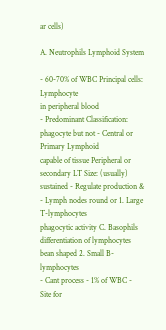ar cells)

A. Neutrophils Lymphoid System

- 60-70% of WBC Principal cells: Lymphocyte
in peripheral blood
- Predominant Classification:
phagocyte but not - Central or Primary Lymphoid
capable of tissue Peripheral or secondary LT Size: (usually)
sustained - Regulate production & - Lymph nodes round or 1. Large T-lymphocytes
phagocytic activity C. Basophils differentiation of lymphocytes bean shaped 2. Small B-lymphocytes
- Cant process - 1% of WBC - Site for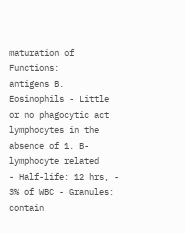maturation of Functions:
antigens B. Eosinophils - Little or no phagocytic act lymphocytes in the absence of 1. B-lymphocyte related
- Half-life: 12 hrs, - 3% of WBC - Granules: contain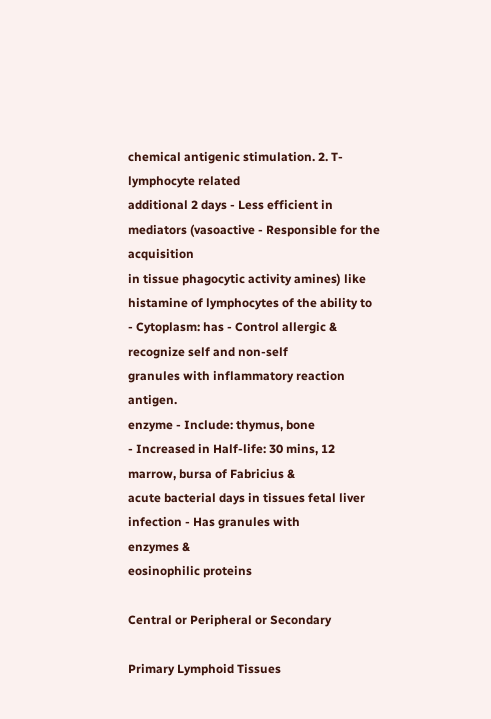chemical antigenic stimulation. 2. T-lymphocyte related
additional 2 days - Less efficient in mediators (vasoactive - Responsible for the acquisition
in tissue phagocytic activity amines) like histamine of lymphocytes of the ability to
- Cytoplasm: has - Control allergic & recognize self and non-self
granules with inflammatory reaction antigen.
enzyme - Include: thymus, bone
- Increased in Half-life: 30 mins, 12 marrow, bursa of Fabricius &
acute bacterial days in tissues fetal liver
infection - Has granules with
enzymes &
eosinophilic proteins

Central or Peripheral or Secondary

Primary Lymphoid Tissues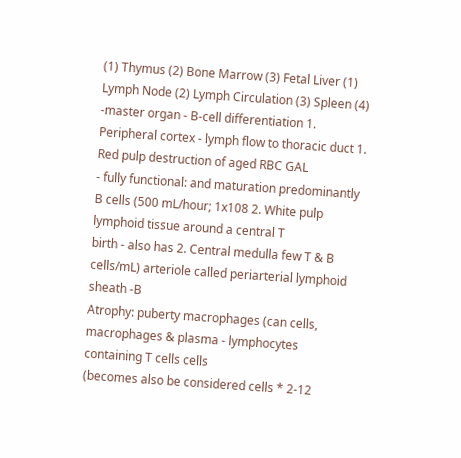(1) Thymus (2) Bone Marrow (3) Fetal Liver (1) Lymph Node (2) Lymph Circulation (3) Spleen (4)
-master organ - B-cell differentiation 1. Peripheral cortex - lymph flow to thoracic duct 1. Red pulp destruction of aged RBC GAL
- fully functional: and maturation predominantly B cells (500 mL/hour; 1x108 2. White pulp lymphoid tissue around a central T
birth - also has 2. Central medulla few T & B cells/mL) arteriole called periarterial lymphoid sheath -B
Atrophy: puberty macrophages (can cells, macrophages & plasma - lymphocytes containing T cells cells
(becomes also be considered cells * 2-12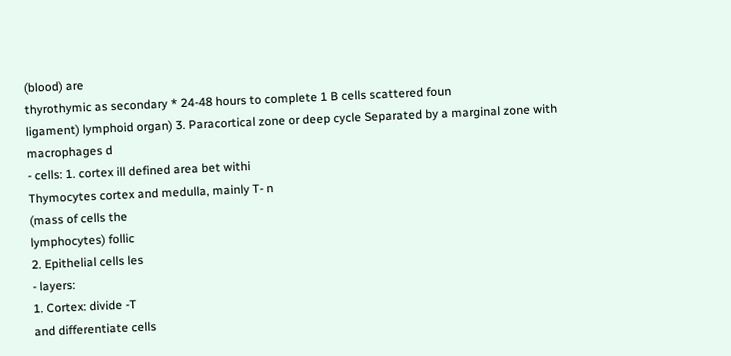(blood) are
thyrothymic as secondary * 24-48 hours to complete 1 B cells scattered foun
ligament) lymphoid organ) 3. Paracortical zone or deep cycle Separated by a marginal zone with macrophages d
- cells: 1. cortex ill defined area bet withi
Thymocytes cortex and medulla, mainly T- n
(mass of cells the
lymphocytes) follic
2. Epithelial cells les
- layers:
1. Cortex: divide -T
and differentiate cells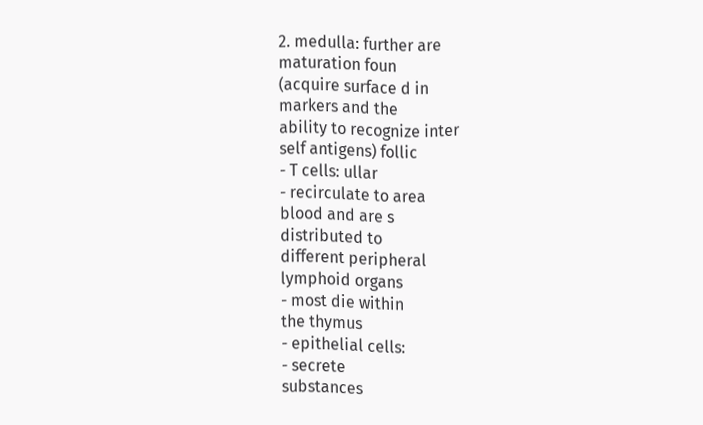2. medulla: further are
maturation foun
(acquire surface d in
markers and the
ability to recognize inter
self antigens) follic
- T cells: ullar
- recirculate to area
blood and are s
distributed to
different peripheral
lymphoid organs
- most die within
the thymus
- epithelial cells:
- secrete
substances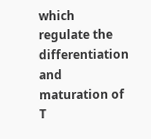which
regulate the
differentiation and
maturation of T